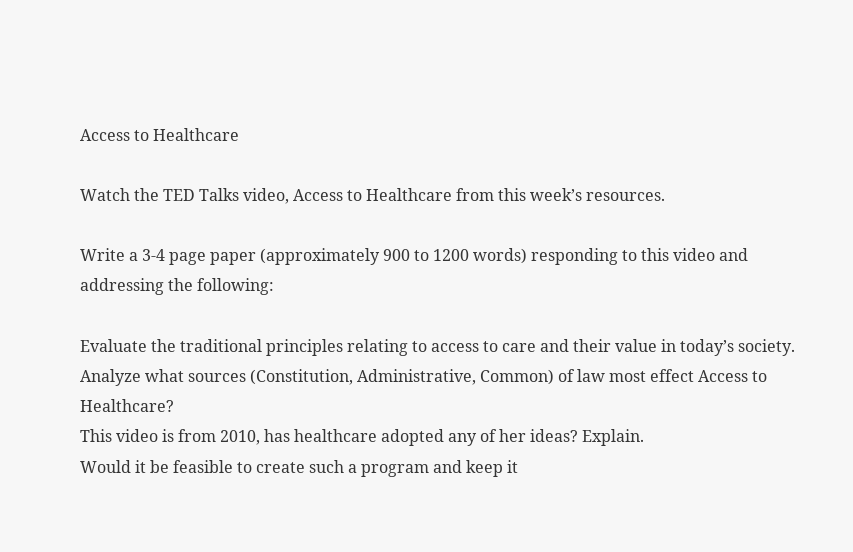Access to Healthcare

Watch the TED Talks video, Access to Healthcare from this week’s resources.

Write a 3-4 page paper (approximately 900 to 1200 words) responding to this video and addressing the following:

Evaluate the traditional principles relating to access to care and their value in today’s society.
Analyze what sources (Constitution, Administrative, Common) of law most effect Access to Healthcare?
This video is from 2010, has healthcare adopted any of her ideas? Explain.
Would it be feasible to create such a program and keep it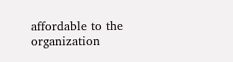affordable to the organization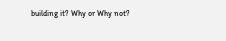building it? Why or Why not?